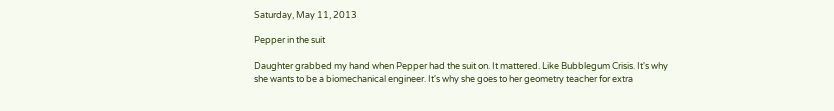Saturday, May 11, 2013

Pepper in the suit

Daughter grabbed my hand when Pepper had the suit on. It mattered. Like Bubblegum Crisis. It's why she wants to be a biomechanical engineer. It's why she goes to her geometry teacher for extra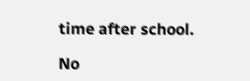time after school.

No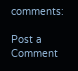comments:

Post a Comment